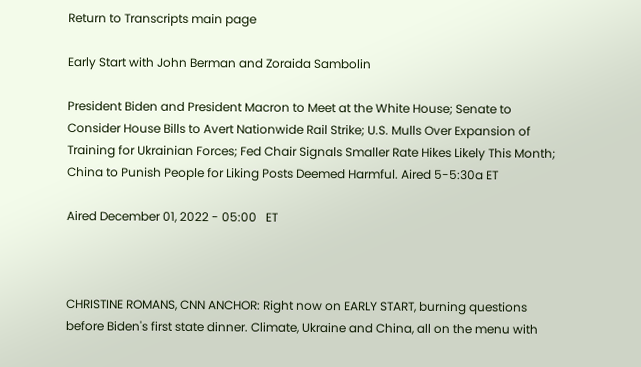Return to Transcripts main page

Early Start with John Berman and Zoraida Sambolin

President Biden and President Macron to Meet at the White House; Senate to Consider House Bills to Avert Nationwide Rail Strike; U.S. Mulls Over Expansion of Training for Ukrainian Forces; Fed Chair Signals Smaller Rate Hikes Likely This Month; China to Punish People for Liking Posts Deemed Harmful. Aired 5-5:30a ET

Aired December 01, 2022 - 05:00   ET



CHRISTINE ROMANS, CNN ANCHOR: Right now on EARLY START, burning questions before Biden's first state dinner. Climate, Ukraine and China, all on the menu with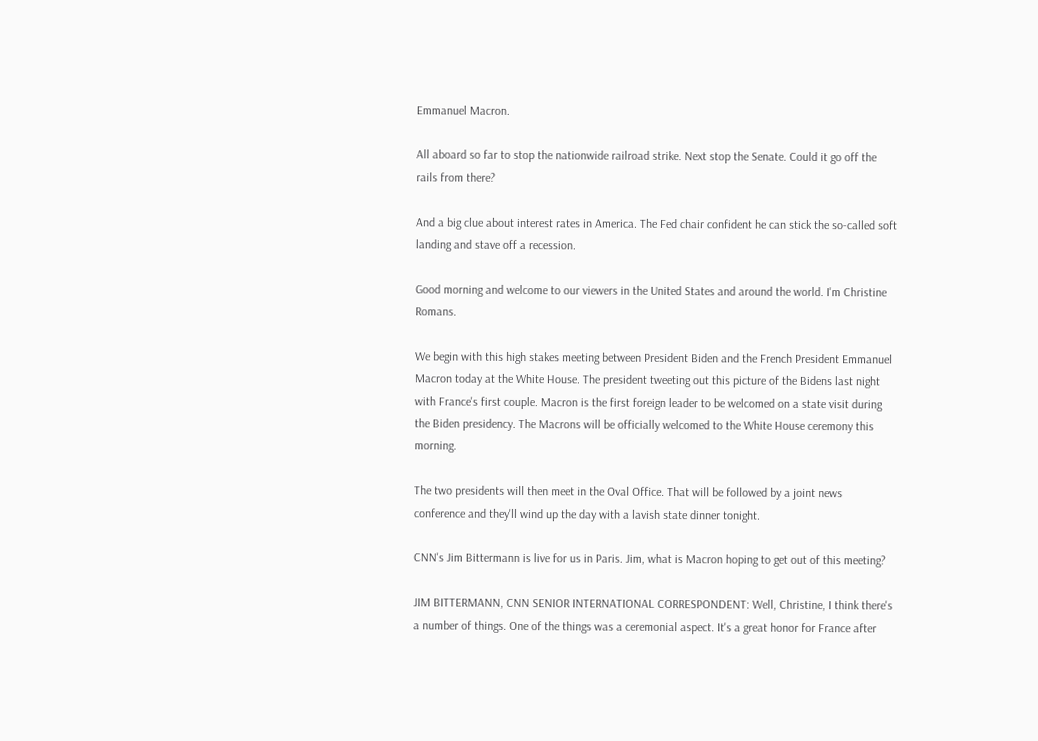Emmanuel Macron.

All aboard so far to stop the nationwide railroad strike. Next stop the Senate. Could it go off the rails from there?

And a big clue about interest rates in America. The Fed chair confident he can stick the so-called soft landing and stave off a recession.

Good morning and welcome to our viewers in the United States and around the world. I'm Christine Romans.

We begin with this high stakes meeting between President Biden and the French President Emmanuel Macron today at the White House. The president tweeting out this picture of the Bidens last night with France's first couple. Macron is the first foreign leader to be welcomed on a state visit during the Biden presidency. The Macrons will be officially welcomed to the White House ceremony this morning.

The two presidents will then meet in the Oval Office. That will be followed by a joint news conference and they'll wind up the day with a lavish state dinner tonight.

CNN's Jim Bittermann is live for us in Paris. Jim, what is Macron hoping to get out of this meeting?

JIM BITTERMANN, CNN SENIOR INTERNATIONAL CORRESPONDENT: Well, Christine, I think there's a number of things. One of the things was a ceremonial aspect. It's a great honor for France after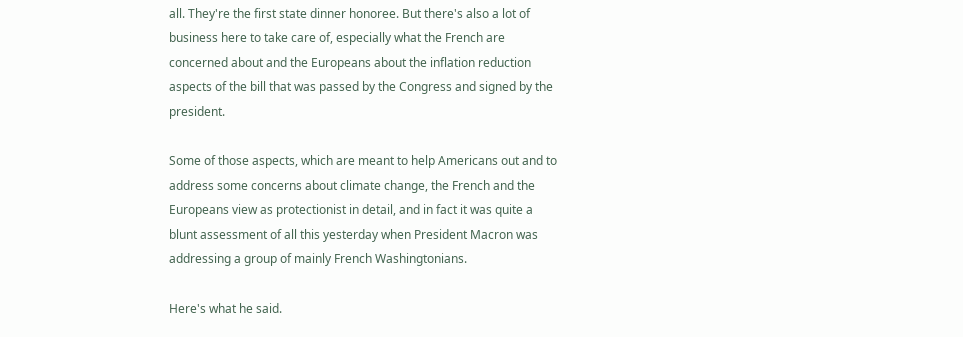all. They're the first state dinner honoree. But there's also a lot of business here to take care of, especially what the French are concerned about and the Europeans about the inflation reduction aspects of the bill that was passed by the Congress and signed by the president.

Some of those aspects, which are meant to help Americans out and to address some concerns about climate change, the French and the Europeans view as protectionist in detail, and in fact it was quite a blunt assessment of all this yesterday when President Macron was addressing a group of mainly French Washingtonians.

Here's what he said.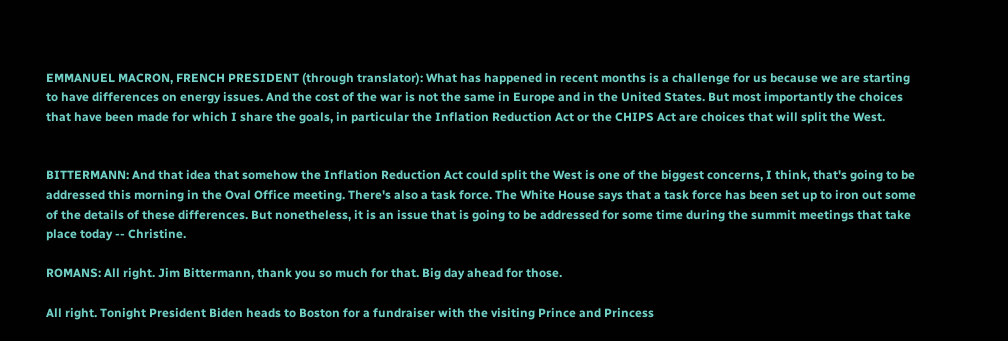EMMANUEL MACRON, FRENCH PRESIDENT (through translator): What has happened in recent months is a challenge for us because we are starting to have differences on energy issues. And the cost of the war is not the same in Europe and in the United States. But most importantly the choices that have been made for which I share the goals, in particular the Inflation Reduction Act or the CHIPS Act are choices that will split the West.


BITTERMANN: And that idea that somehow the Inflation Reduction Act could split the West is one of the biggest concerns, I think, that's going to be addressed this morning in the Oval Office meeting. There's also a task force. The White House says that a task force has been set up to iron out some of the details of these differences. But nonetheless, it is an issue that is going to be addressed for some time during the summit meetings that take place today -- Christine.

ROMANS: All right. Jim Bittermann, thank you so much for that. Big day ahead for those.

All right. Tonight President Biden heads to Boston for a fundraiser with the visiting Prince and Princess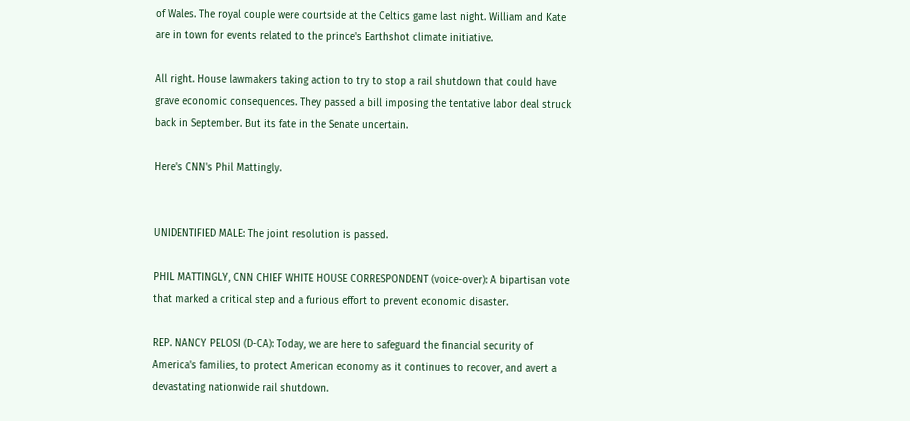of Wales. The royal couple were courtside at the Celtics game last night. William and Kate are in town for events related to the prince's Earthshot climate initiative.

All right. House lawmakers taking action to try to stop a rail shutdown that could have grave economic consequences. They passed a bill imposing the tentative labor deal struck back in September. But its fate in the Senate uncertain.

Here's CNN's Phil Mattingly.


UNIDENTIFIED MALE: The joint resolution is passed.

PHIL MATTINGLY, CNN CHIEF WHITE HOUSE CORRESPONDENT (voice-over): A bipartisan vote that marked a critical step and a furious effort to prevent economic disaster.

REP. NANCY PELOSI (D-CA): Today, we are here to safeguard the financial security of America's families, to protect American economy as it continues to recover, and avert a devastating nationwide rail shutdown.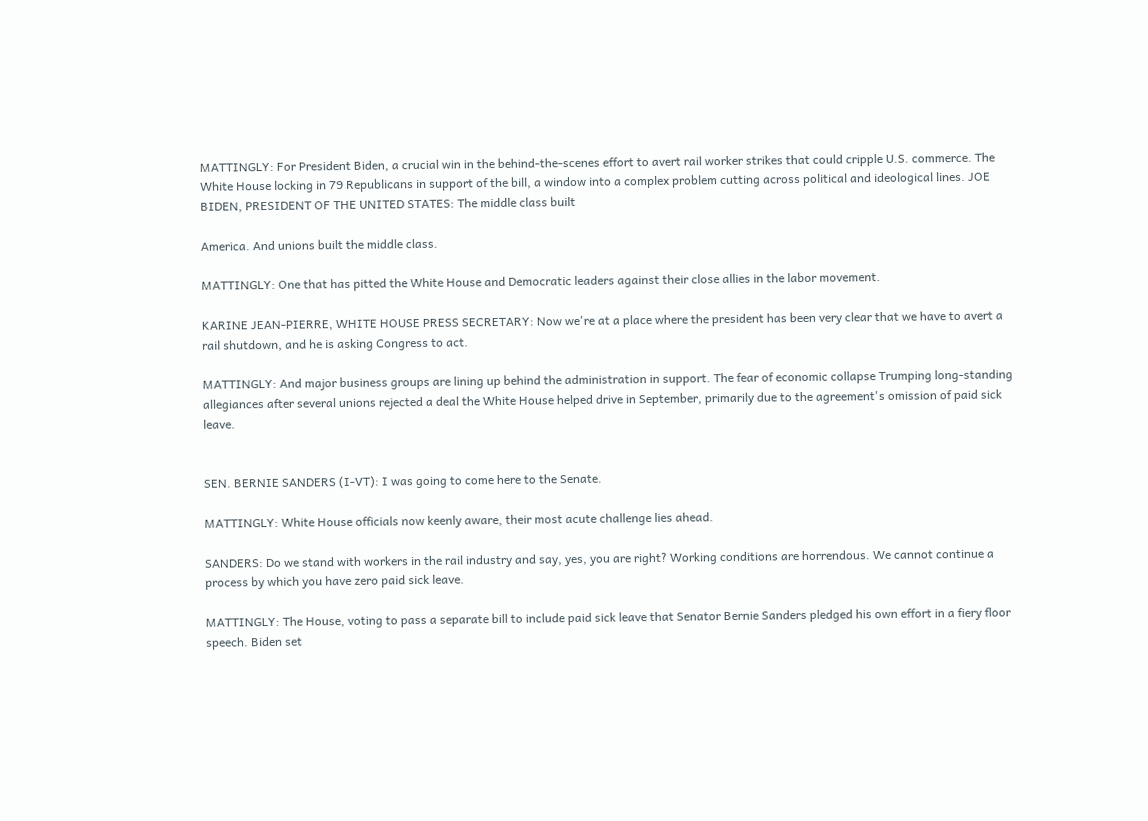MATTINGLY: For President Biden, a crucial win in the behind-the-scenes effort to avert rail worker strikes that could cripple U.S. commerce. The White House locking in 79 Republicans in support of the bill, a window into a complex problem cutting across political and ideological lines. JOE BIDEN, PRESIDENT OF THE UNITED STATES: The middle class built

America. And unions built the middle class.

MATTINGLY: One that has pitted the White House and Democratic leaders against their close allies in the labor movement.

KARINE JEAN-PIERRE, WHITE HOUSE PRESS SECRETARY: Now we're at a place where the president has been very clear that we have to avert a rail shutdown, and he is asking Congress to act.

MATTINGLY: And major business groups are lining up behind the administration in support. The fear of economic collapse Trumping long-standing allegiances after several unions rejected a deal the White House helped drive in September, primarily due to the agreement's omission of paid sick leave.


SEN. BERNIE SANDERS (I-VT): I was going to come here to the Senate.

MATTINGLY: White House officials now keenly aware, their most acute challenge lies ahead.

SANDERS: Do we stand with workers in the rail industry and say, yes, you are right? Working conditions are horrendous. We cannot continue a process by which you have zero paid sick leave.

MATTINGLY: The House, voting to pass a separate bill to include paid sick leave that Senator Bernie Sanders pledged his own effort in a fiery floor speech. Biden set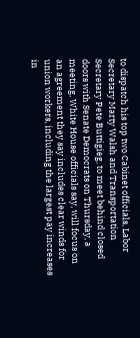to dispatch his top two Cabinet officials, Labor Secretary Marty Walsh and Transportation Secretary Pete Buttigieg, to meet behind closed doors with Senate Democrats on Thursday, a meeting, White House officials say, will focus on an agreement they say includes clear winds for union workers, including the largest pay increases in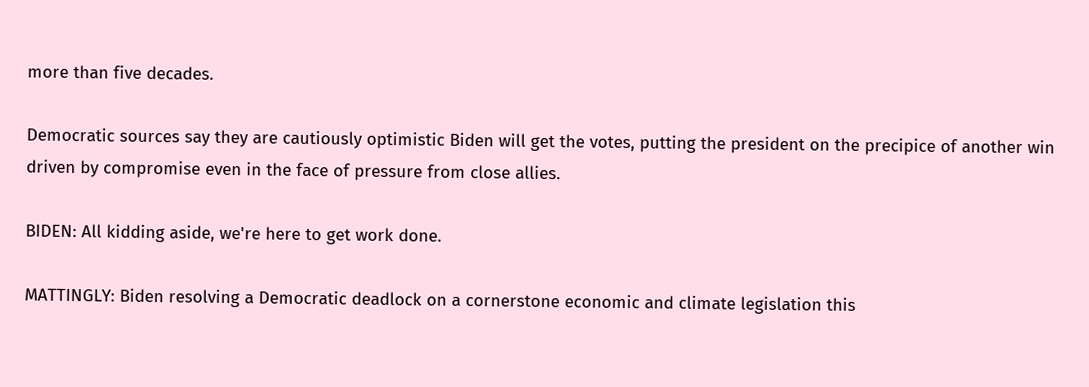more than five decades.

Democratic sources say they are cautiously optimistic Biden will get the votes, putting the president on the precipice of another win driven by compromise even in the face of pressure from close allies.

BIDEN: All kidding aside, we're here to get work done.

MATTINGLY: Biden resolving a Democratic deadlock on a cornerstone economic and climate legislation this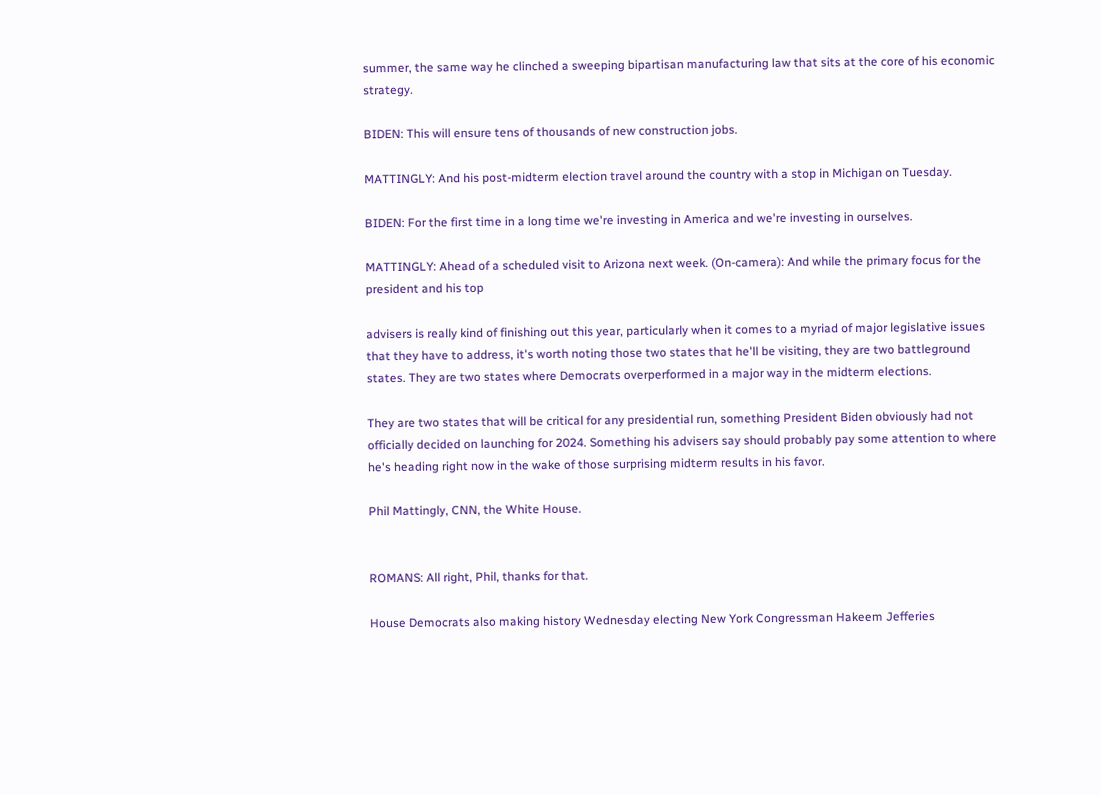summer, the same way he clinched a sweeping bipartisan manufacturing law that sits at the core of his economic strategy.

BIDEN: This will ensure tens of thousands of new construction jobs.

MATTINGLY: And his post-midterm election travel around the country with a stop in Michigan on Tuesday.

BIDEN: For the first time in a long time we're investing in America and we're investing in ourselves.

MATTINGLY: Ahead of a scheduled visit to Arizona next week. (On-camera): And while the primary focus for the president and his top

advisers is really kind of finishing out this year, particularly when it comes to a myriad of major legislative issues that they have to address, it's worth noting those two states that he'll be visiting, they are two battleground states. They are two states where Democrats overperformed in a major way in the midterm elections.

They are two states that will be critical for any presidential run, something President Biden obviously had not officially decided on launching for 2024. Something his advisers say should probably pay some attention to where he's heading right now in the wake of those surprising midterm results in his favor.

Phil Mattingly, CNN, the White House.


ROMANS: All right, Phil, thanks for that.

House Democrats also making history Wednesday electing New York Congressman Hakeem Jefferies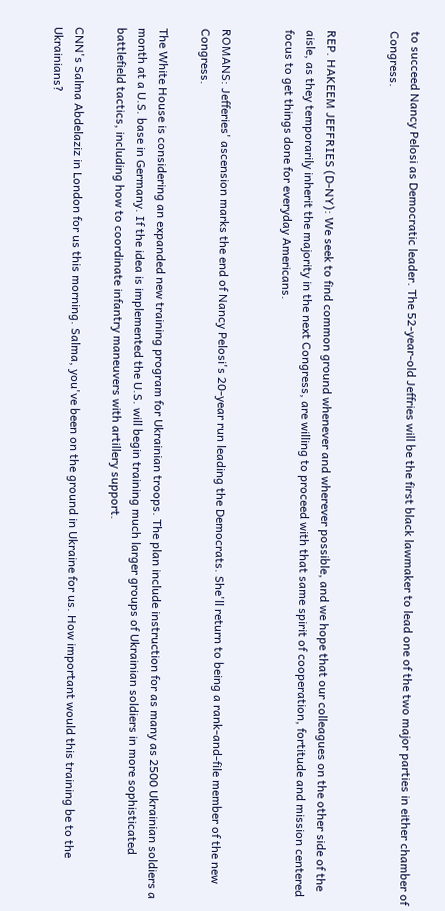to succeed Nancy Pelosi as Democratic leader. The 52-year-old Jeffries will be the first black lawmaker to lead one of the two major parties in either chamber of Congress.


REP. HAKEEM JEFFRIES (D-NY): We seek to find common ground whenever and wherever possible, and we hope that our colleagues on the other side of the aisle, as they temporarily inherit the majority in the next Congress, are willing to proceed with that same spirit of cooperation, fortitude and mission centered focus to get things done for everyday Americans.


ROMANS: Jefferies' ascension marks the end of Nancy Pelosi's 20-year run leading the Democrats. She'll return to being a rank-and-file member of the new Congress.

The White House is considering an expanded new training program for Ukrainian troops. The plan include instruction for as many as 2500 Ukrainian soldiers a month at a U.S. base in Germany. If the idea is implemented the U.S. will begin training much larger groups of Ukrainian soldiers in more sophisticated battlefield tactics, including how to coordinate infantry maneuvers with artillery support.

CNN's Salma Abdelaziz in London for us this morning. Salma, you've been on the ground in Ukraine for us. How important would this training be to the Ukrainians?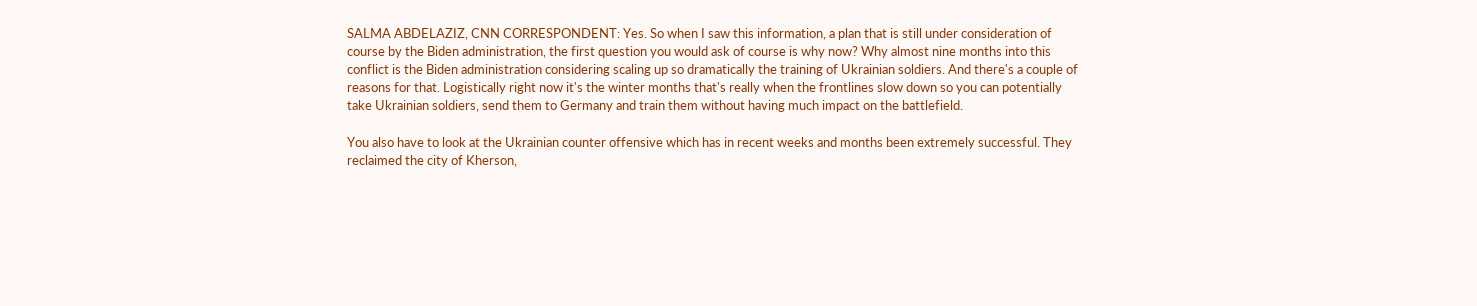SALMA ABDELAZIZ, CNN CORRESPONDENT: Yes. So when I saw this information, a plan that is still under consideration of course by the Biden administration, the first question you would ask of course is why now? Why almost nine months into this conflict is the Biden administration considering scaling up so dramatically the training of Ukrainian soldiers. And there's a couple of reasons for that. Logistically right now it's the winter months that's really when the frontlines slow down so you can potentially take Ukrainian soldiers, send them to Germany and train them without having much impact on the battlefield.

You also have to look at the Ukrainian counter offensive which has in recent weeks and months been extremely successful. They reclaimed the city of Kherson,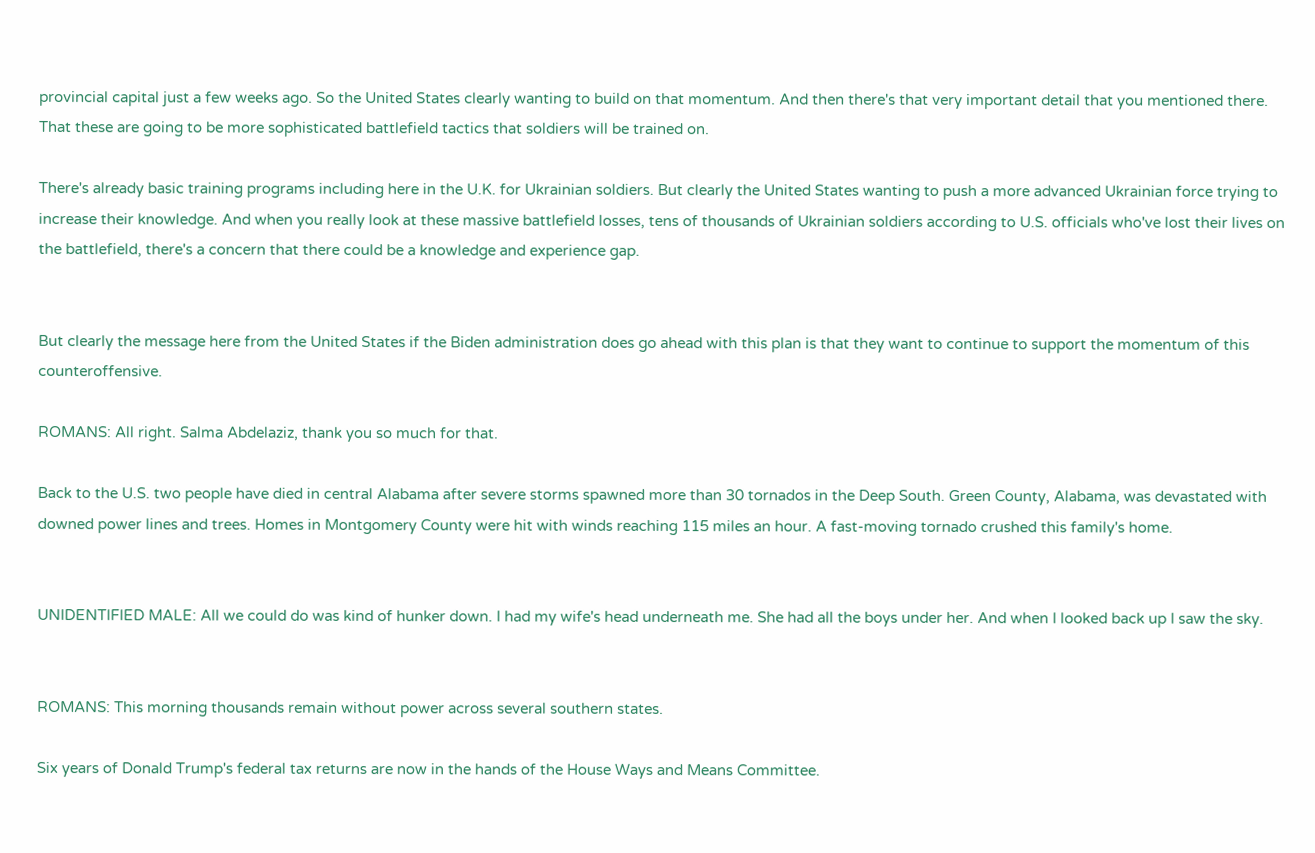provincial capital just a few weeks ago. So the United States clearly wanting to build on that momentum. And then there's that very important detail that you mentioned there. That these are going to be more sophisticated battlefield tactics that soldiers will be trained on.

There's already basic training programs including here in the U.K. for Ukrainian soldiers. But clearly the United States wanting to push a more advanced Ukrainian force trying to increase their knowledge. And when you really look at these massive battlefield losses, tens of thousands of Ukrainian soldiers according to U.S. officials who've lost their lives on the battlefield, there's a concern that there could be a knowledge and experience gap.


But clearly the message here from the United States if the Biden administration does go ahead with this plan is that they want to continue to support the momentum of this counteroffensive.

ROMANS: All right. Salma Abdelaziz, thank you so much for that.

Back to the U.S. two people have died in central Alabama after severe storms spawned more than 30 tornados in the Deep South. Green County, Alabama, was devastated with downed power lines and trees. Homes in Montgomery County were hit with winds reaching 115 miles an hour. A fast-moving tornado crushed this family's home.


UNIDENTIFIED MALE: All we could do was kind of hunker down. I had my wife's head underneath me. She had all the boys under her. And when I looked back up I saw the sky.


ROMANS: This morning thousands remain without power across several southern states.

Six years of Donald Trump's federal tax returns are now in the hands of the House Ways and Means Committee.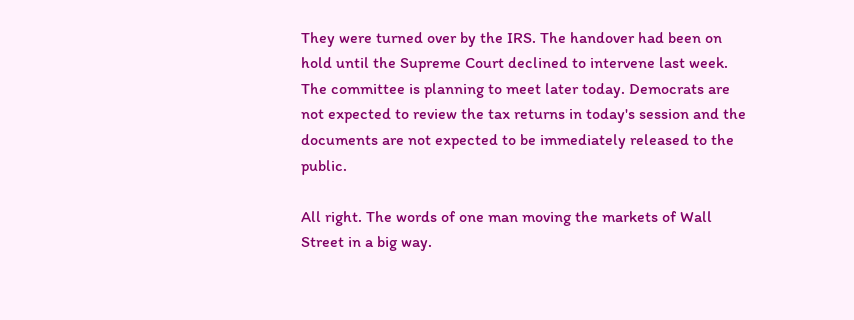They were turned over by the IRS. The handover had been on hold until the Supreme Court declined to intervene last week. The committee is planning to meet later today. Democrats are not expected to review the tax returns in today's session and the documents are not expected to be immediately released to the public.

All right. The words of one man moving the markets of Wall Street in a big way.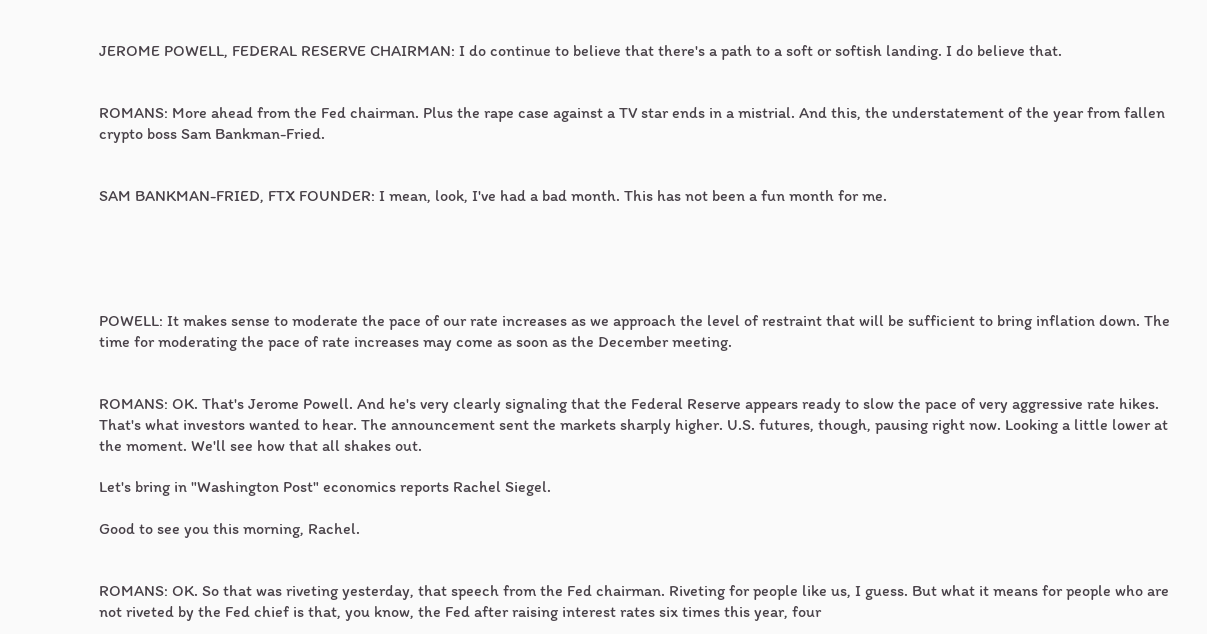JEROME POWELL, FEDERAL RESERVE CHAIRMAN: I do continue to believe that there's a path to a soft or softish landing. I do believe that.


ROMANS: More ahead from the Fed chairman. Plus the rape case against a TV star ends in a mistrial. And this, the understatement of the year from fallen crypto boss Sam Bankman-Fried.


SAM BANKMAN-FRIED, FTX FOUNDER: I mean, look, I've had a bad month. This has not been a fun month for me.





POWELL: It makes sense to moderate the pace of our rate increases as we approach the level of restraint that will be sufficient to bring inflation down. The time for moderating the pace of rate increases may come as soon as the December meeting.


ROMANS: OK. That's Jerome Powell. And he's very clearly signaling that the Federal Reserve appears ready to slow the pace of very aggressive rate hikes. That's what investors wanted to hear. The announcement sent the markets sharply higher. U.S. futures, though, pausing right now. Looking a little lower at the moment. We'll see how that all shakes out.

Let's bring in "Washington Post" economics reports Rachel Siegel.

Good to see you this morning, Rachel.


ROMANS: OK. So that was riveting yesterday, that speech from the Fed chairman. Riveting for people like us, I guess. But what it means for people who are not riveted by the Fed chief is that, you know, the Fed after raising interest rates six times this year, four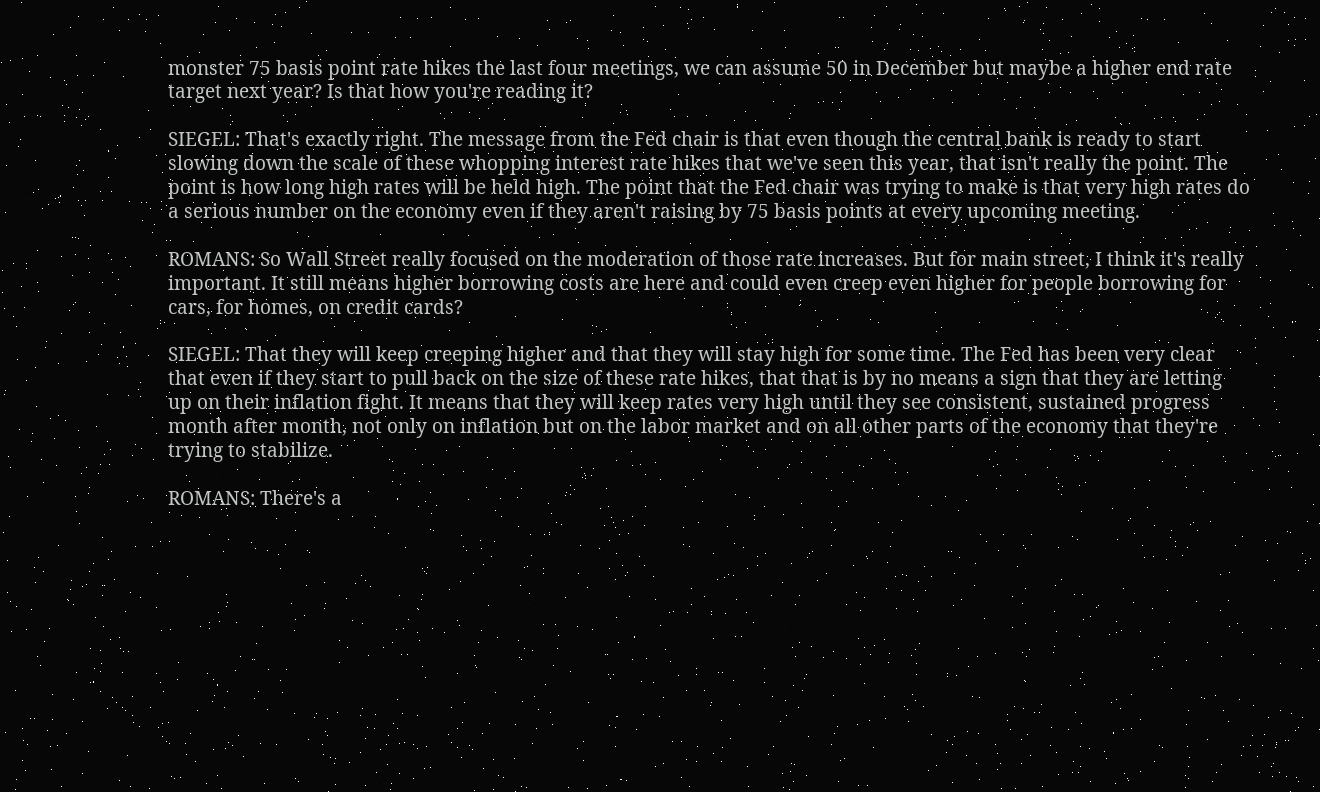monster 75 basis point rate hikes the last four meetings, we can assume 50 in December but maybe a higher end rate target next year? Is that how you're reading it?

SIEGEL: That's exactly right. The message from the Fed chair is that even though the central bank is ready to start slowing down the scale of these whopping interest rate hikes that we've seen this year, that isn't really the point. The point is how long high rates will be held high. The point that the Fed chair was trying to make is that very high rates do a serious number on the economy even if they aren't raising by 75 basis points at every upcoming meeting.

ROMANS: So Wall Street really focused on the moderation of those rate increases. But for main street, I think it's really important. It still means higher borrowing costs are here and could even creep even higher for people borrowing for cars, for homes, on credit cards?

SIEGEL: That they will keep creeping higher and that they will stay high for some time. The Fed has been very clear that even if they start to pull back on the size of these rate hikes, that that is by no means a sign that they are letting up on their inflation fight. It means that they will keep rates very high until they see consistent, sustained progress month after month, not only on inflation but on the labor market and on all other parts of the economy that they're trying to stabilize.

ROMANS: There's a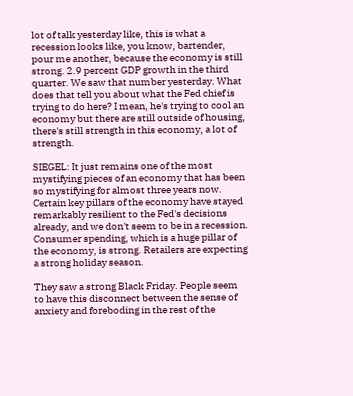lot of talk yesterday like, this is what a recession looks like, you know, bartender, pour me another, because the economy is still strong. 2.9 percent GDP growth in the third quarter. We saw that number yesterday. What does that tell you about what the Fed chief is trying to do here? I mean, he's trying to cool an economy but there are still outside of housing, there's still strength in this economy, a lot of strength.

SIEGEL: It just remains one of the most mystifying pieces of an economy that has been so mystifying for almost three years now. Certain key pillars of the economy have stayed remarkably resilient to the Fed's decisions already, and we don't seem to be in a recession. Consumer spending, which is a huge pillar of the economy, is strong. Retailers are expecting a strong holiday season.

They saw a strong Black Friday. People seem to have this disconnect between the sense of anxiety and foreboding in the rest of the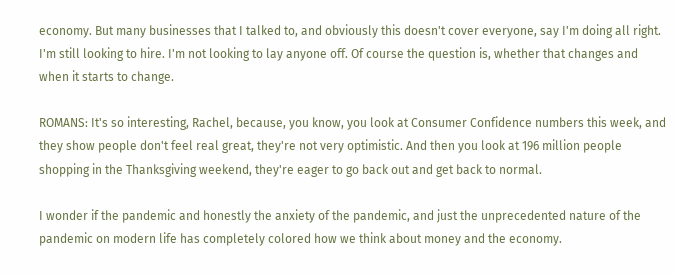economy. But many businesses that I talked to, and obviously this doesn't cover everyone, say I'm doing all right. I'm still looking to hire. I'm not looking to lay anyone off. Of course the question is, whether that changes and when it starts to change.

ROMANS: It's so interesting, Rachel, because, you know, you look at Consumer Confidence numbers this week, and they show people don't feel real great, they're not very optimistic. And then you look at 196 million people shopping in the Thanksgiving weekend, they're eager to go back out and get back to normal.

I wonder if the pandemic and honestly the anxiety of the pandemic, and just the unprecedented nature of the pandemic on modern life has completely colored how we think about money and the economy.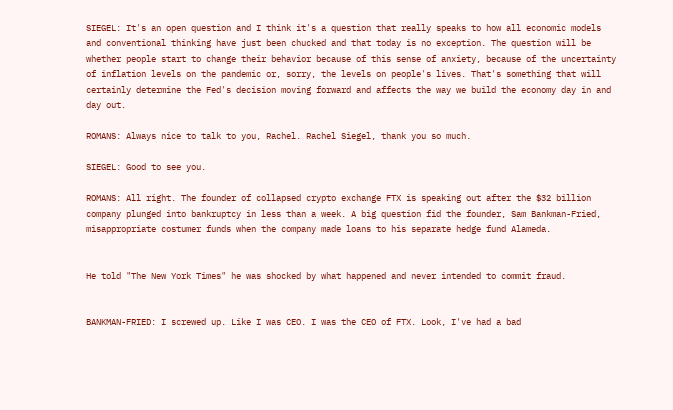SIEGEL: It's an open question and I think it's a question that really speaks to how all economic models and conventional thinking have just been chucked and that today is no exception. The question will be whether people start to change their behavior because of this sense of anxiety, because of the uncertainty of inflation levels on the pandemic or, sorry, the levels on people's lives. That's something that will certainly determine the Fed's decision moving forward and affects the way we build the economy day in and day out.

ROMANS: Always nice to talk to you, Rachel. Rachel Siegel, thank you so much.

SIEGEL: Good to see you.

ROMANS: All right. The founder of collapsed crypto exchange FTX is speaking out after the $32 billion company plunged into bankruptcy in less than a week. A big question fid the founder, Sam Bankman-Fried, misappropriate costumer funds when the company made loans to his separate hedge fund Alameda.


He told "The New York Times" he was shocked by what happened and never intended to commit fraud.


BANKMAN-FRIED: I screwed up. Like I was CEO. I was the CEO of FTX. Look, I've had a bad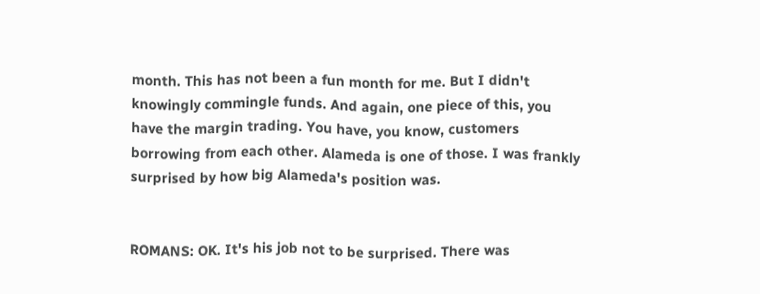month. This has not been a fun month for me. But I didn't knowingly commingle funds. And again, one piece of this, you have the margin trading. You have, you know, customers borrowing from each other. Alameda is one of those. I was frankly surprised by how big Alameda's position was.


ROMANS: OK. It's his job not to be surprised. There was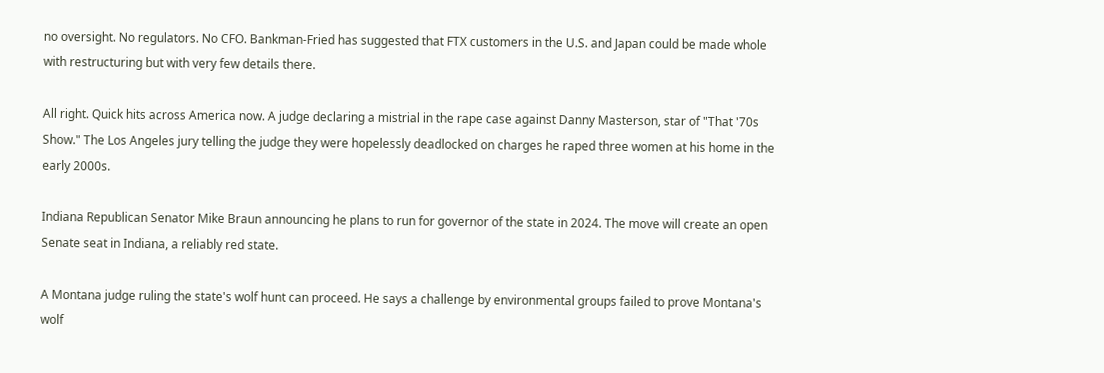no oversight. No regulators. No CFO. Bankman-Fried has suggested that FTX customers in the U.S. and Japan could be made whole with restructuring but with very few details there.

All right. Quick hits across America now. A judge declaring a mistrial in the rape case against Danny Masterson, star of "That '70s Show." The Los Angeles jury telling the judge they were hopelessly deadlocked on charges he raped three women at his home in the early 2000s.

Indiana Republican Senator Mike Braun announcing he plans to run for governor of the state in 2024. The move will create an open Senate seat in Indiana, a reliably red state.

A Montana judge ruling the state's wolf hunt can proceed. He says a challenge by environmental groups failed to prove Montana's wolf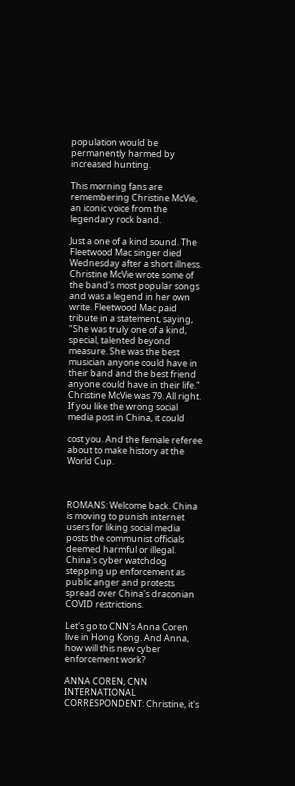population would be permanently harmed by increased hunting.

This morning fans are remembering Christine McVie, an iconic voice from the legendary rock band.

Just a one of a kind sound. The Fleetwood Mac singer died Wednesday after a short illness. Christine McVie wrote some of the band's most popular songs and was a legend in her own write. Fleetwood Mac paid tribute in a statement, saying, "She was truly one of a kind, special, talented beyond measure. She was the best musician anyone could have in their band and the best friend anyone could have in their life." Christine McVie was 79. All right. If you like the wrong social media post in China, it could

cost you. And the female referee about to make history at the World Cup.



ROMANS: Welcome back. China is moving to punish internet users for liking social media posts the communist officials deemed harmful or illegal. China's cyber watchdog stepping up enforcement as public anger and protests spread over China's draconian COVID restrictions.

Let's go to CNN's Anna Coren live in Hong Kong. And Anna, how will this new cyber enforcement work?

ANNA COREN, CNN INTERNATIONAL CORRESPONDENT: Christine, it's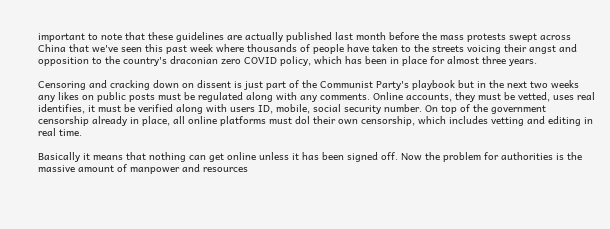important to note that these guidelines are actually published last month before the mass protests swept across China that we've seen this past week where thousands of people have taken to the streets voicing their angst and opposition to the country's draconian zero COVID policy, which has been in place for almost three years.

Censoring and cracking down on dissent is just part of the Communist Party's playbook but in the next two weeks any likes on public posts must be regulated along with any comments. Online accounts, they must be vetted, uses real identifies, it must be verified along with users ID, mobile, social security number. On top of the government censorship already in place, all online platforms must dol their own censorship, which includes vetting and editing in real time.

Basically it means that nothing can get online unless it has been signed off. Now the problem for authorities is the massive amount of manpower and resources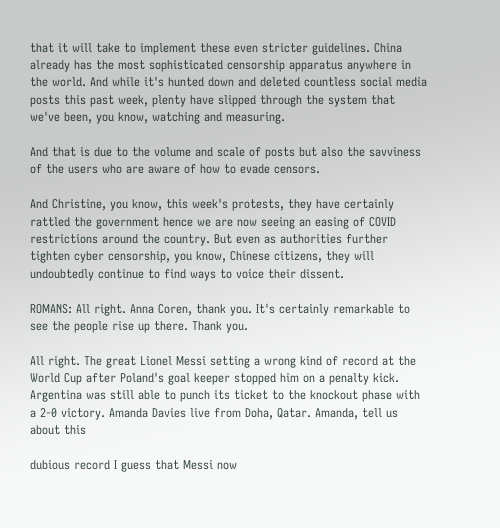that it will take to implement these even stricter guidelines. China already has the most sophisticated censorship apparatus anywhere in the world. And while it's hunted down and deleted countless social media posts this past week, plenty have slipped through the system that we've been, you know, watching and measuring.

And that is due to the volume and scale of posts but also the savviness of the users who are aware of how to evade censors.

And Christine, you know, this week's protests, they have certainly rattled the government hence we are now seeing an easing of COVID restrictions around the country. But even as authorities further tighten cyber censorship, you know, Chinese citizens, they will undoubtedly continue to find ways to voice their dissent.

ROMANS: All right. Anna Coren, thank you. It's certainly remarkable to see the people rise up there. Thank you.

All right. The great Lionel Messi setting a wrong kind of record at the World Cup after Poland's goal keeper stopped him on a penalty kick. Argentina was still able to punch its ticket to the knockout phase with a 2-0 victory. Amanda Davies live from Doha, Qatar. Amanda, tell us about this

dubious record I guess that Messi now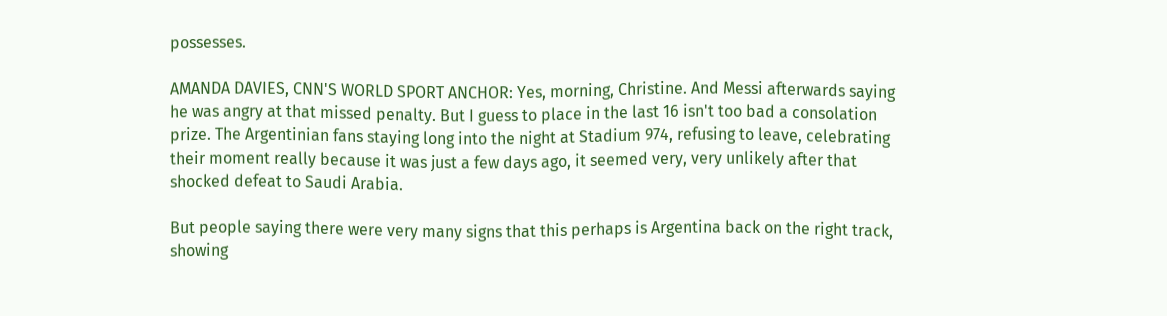possesses.

AMANDA DAVIES, CNN'S WORLD SPORT ANCHOR: Yes, morning, Christine. And Messi afterwards saying he was angry at that missed penalty. But I guess to place in the last 16 isn't too bad a consolation prize. The Argentinian fans staying long into the night at Stadium 974, refusing to leave, celebrating their moment really because it was just a few days ago, it seemed very, very unlikely after that shocked defeat to Saudi Arabia.

But people saying there were very many signs that this perhaps is Argentina back on the right track, showing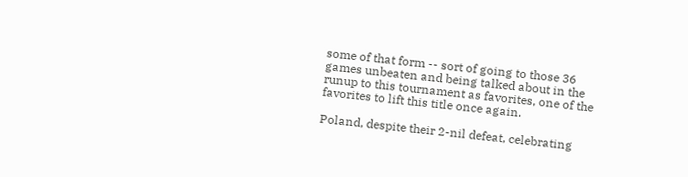some of that form -- sort of going to those 36 games unbeaten and being talked about in the runup to this tournament as favorites, one of the favorites to lift this title once again.

Poland, despite their 2-nil defeat, celebrating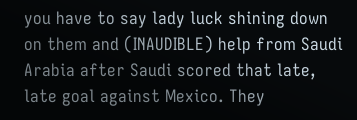you have to say lady luck shining down on them and (INAUDIBLE) help from Saudi Arabia after Saudi scored that late, late goal against Mexico. They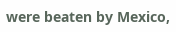were beaten by Mexico,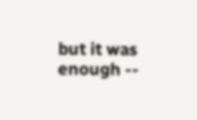but it was enough --